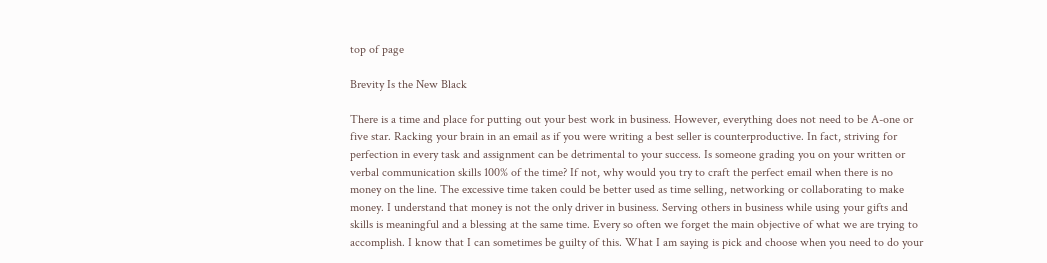top of page

Brevity Is the New Black

There is a time and place for putting out your best work in business. However, everything does not need to be A-one or five star. Racking your brain in an email as if you were writing a best seller is counterproductive. In fact, striving for perfection in every task and assignment can be detrimental to your success. Is someone grading you on your written or verbal communication skills 100% of the time? If not, why would you try to craft the perfect email when there is no money on the line. The excessive time taken could be better used as time selling, networking or collaborating to make money. I understand that money is not the only driver in business. Serving others in business while using your gifts and skills is meaningful and a blessing at the same time. Every so often we forget the main objective of what we are trying to accomplish. I know that I can sometimes be guilty of this. What I am saying is pick and choose when you need to do your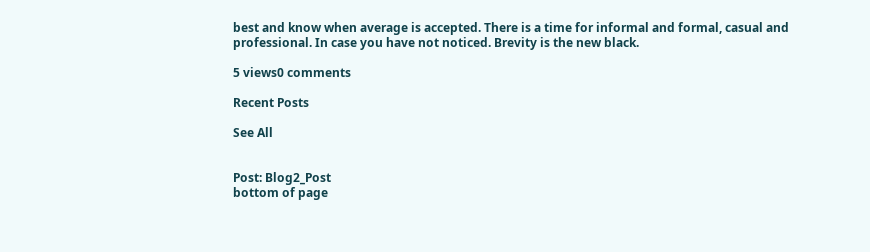best and know when average is accepted. There is a time for informal and formal, casual and professional. In case you have not noticed. Brevity is the new black.

5 views0 comments

Recent Posts

See All


Post: Blog2_Post
bottom of page